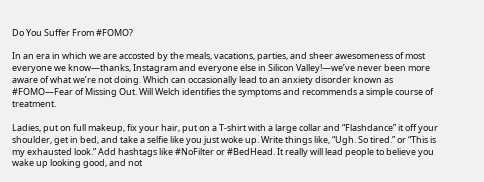Do You Suffer From #FOMO?

In an era in which we are accosted by the meals, vacations, parties, and sheer awesomeness of most everyone we know—thanks, Instagram and everyone else in Silicon Valley!—we’ve never been more aware of what we’re not doing. Which can occasionally lead to an anxiety disorder known as #FOMO—Fear of Missing Out. Will Welch identifies the symptoms and recommends a simple course of treatment.

Ladies, put on full makeup, fix your hair, put on a T-shirt with a large collar and “Flashdance” it off your shoulder, get in bed, and take a selfie like you just woke up. Write things like, “Ugh. So tired.” or “This is my exhausted look.” Add hashtags like #NoFilter or #BedHead. It really will lead people to believe you wake up looking good, and not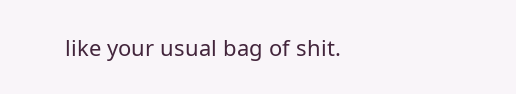like your usual bag of shit.